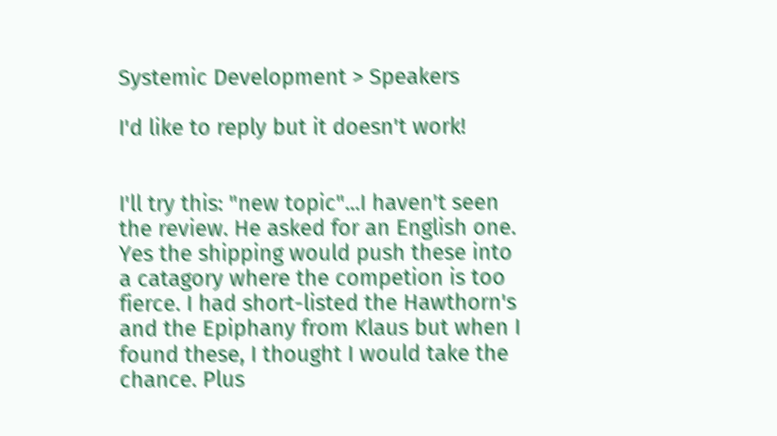Systemic Development > Speakers

I'd like to reply but it doesn't work!


I'll try this: "new topic"...I haven't seen the review. He asked for an English one. Yes the shipping would push these into a catagory where the competion is too fierce. I had short-listed the Hawthorn's and the Epiphany from Klaus but when I found these, I thought I would take the chance. Plus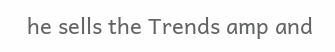he sells the Trends amp and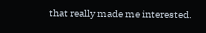that really made me interested.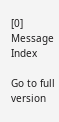[0] Message Index

Go to full version